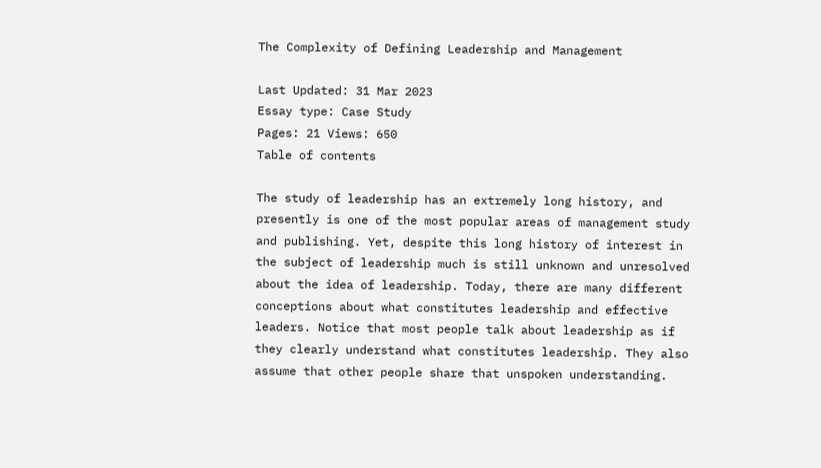The Complexity of Defining Leadership and Management

Last Updated: 31 Mar 2023
Essay type: Case Study
Pages: 21 Views: 650
Table of contents

The study of leadership has an extremely long history, and presently is one of the most popular areas of management study and publishing. Yet, despite this long history of interest in the subject of leadership much is still unknown and unresolved about the idea of leadership. Today, there are many different conceptions about what constitutes leadership and effective leaders. Notice that most people talk about leadership as if they clearly understand what constitutes leadership. They also assume that other people share that unspoken understanding.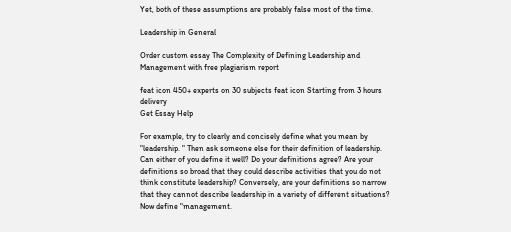Yet, both of these assumptions are probably false most of the time.

Leadership in General

Order custom essay The Complexity of Defining Leadership and Management with free plagiarism report

feat icon 450+ experts on 30 subjects feat icon Starting from 3 hours delivery
Get Essay Help

For example, try to clearly and concisely define what you mean by "leadership. " Then ask someone else for their definition of leadership. Can either of you define it well? Do your definitions agree? Are your definitions so broad that they could describe activities that you do not think constitute leadership? Conversely, are your definitions so narrow that they cannot describe leadership in a variety of different situations? Now define "management.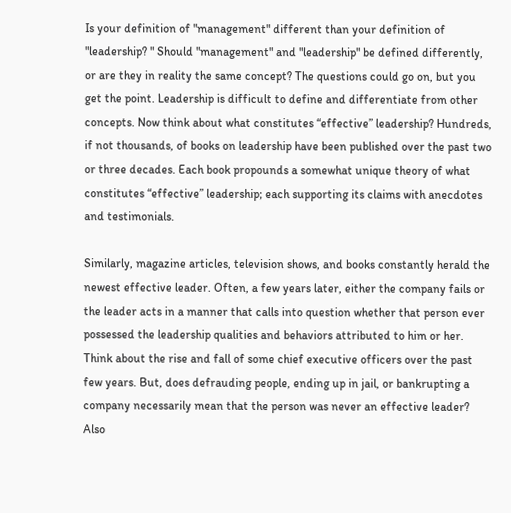Is your definition of "management" different than your definition of "leadership? " Should "management" and "leadership" be defined differently, or are they in reality the same concept? The questions could go on, but you get the point. Leadership is difficult to define and differentiate from other concepts. Now think about what constitutes “effective” leadership? Hundreds, if not thousands, of books on leadership have been published over the past two or three decades. Each book propounds a somewhat unique theory of what constitutes “effective” leadership; each supporting its claims with anecdotes and testimonials.

Similarly, magazine articles, television shows, and books constantly herald the newest effective leader. Often, a few years later, either the company fails or the leader acts in a manner that calls into question whether that person ever possessed the leadership qualities and behaviors attributed to him or her. Think about the rise and fall of some chief executive officers over the past few years. But, does defrauding people, ending up in jail, or bankrupting a company necessarily mean that the person was never an effective leader? Also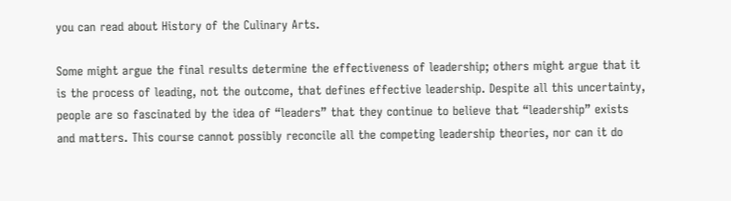you can read about History of the Culinary Arts.

Some might argue the final results determine the effectiveness of leadership; others might argue that it is the process of leading, not the outcome, that defines effective leadership. Despite all this uncertainty, people are so fascinated by the idea of “leaders” that they continue to believe that “leadership” exists and matters. This course cannot possibly reconcile all the competing leadership theories, nor can it do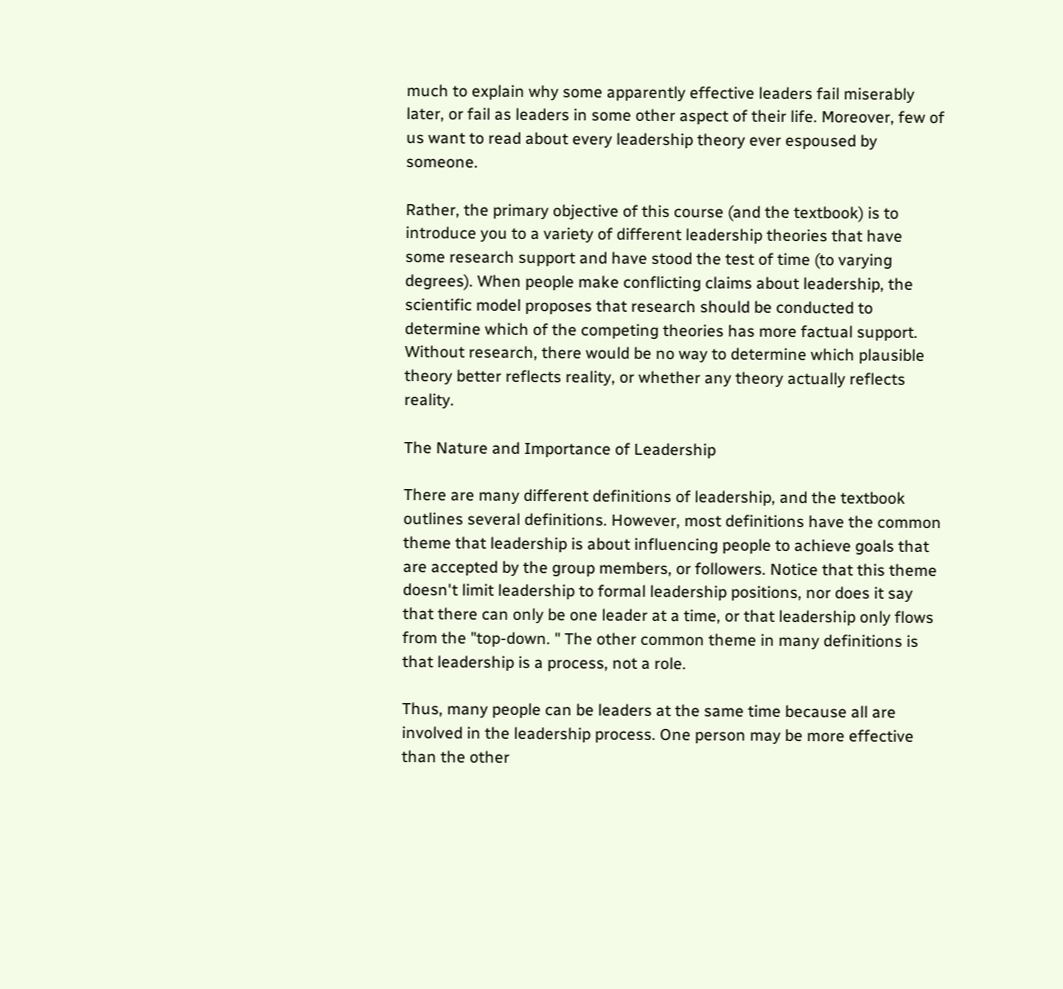much to explain why some apparently effective leaders fail miserably later, or fail as leaders in some other aspect of their life. Moreover, few of us want to read about every leadership theory ever espoused by someone.

Rather, the primary objective of this course (and the textbook) is to introduce you to a variety of different leadership theories that have some research support and have stood the test of time (to varying degrees). When people make conflicting claims about leadership, the scientific model proposes that research should be conducted to determine which of the competing theories has more factual support. Without research, there would be no way to determine which plausible theory better reflects reality, or whether any theory actually reflects reality.

The Nature and Importance of Leadership

There are many different definitions of leadership, and the textbook outlines several definitions. However, most definitions have the common theme that leadership is about influencing people to achieve goals that are accepted by the group members, or followers. Notice that this theme doesn't limit leadership to formal leadership positions, nor does it say that there can only be one leader at a time, or that leadership only flows from the "top-down. " The other common theme in many definitions is that leadership is a process, not a role.

Thus, many people can be leaders at the same time because all are involved in the leadership process. One person may be more effective than the other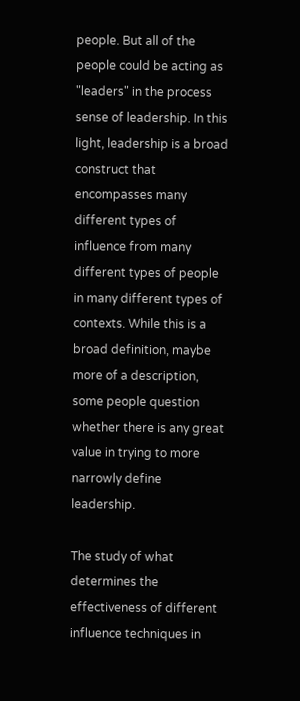people. But all of the people could be acting as "leaders" in the process sense of leadership. In this light, leadership is a broad construct that encompasses many different types of influence from many different types of people in many different types of contexts. While this is a broad definition, maybe more of a description, some people question whether there is any great value in trying to more narrowly define leadership.

The study of what determines the effectiveness of different influence techniques in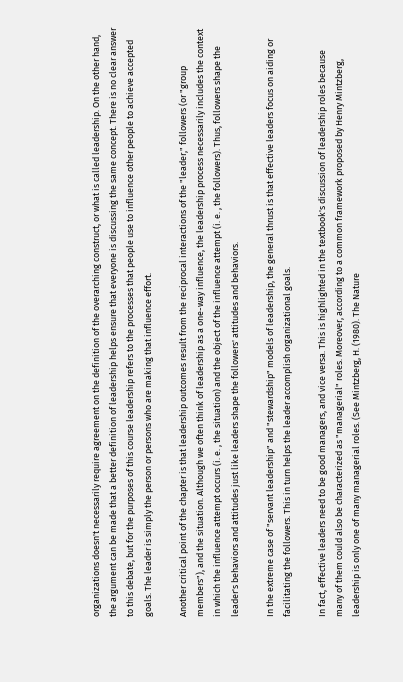organizations doesn't necessarily require agreement on the definition of the overarching construct, or what is called leadership. On the other hand, the argument can be made that a better definition of leadership helps ensure that everyone is discussing the same concept. There is no clear answer to this debate, but for the purposes of this course leadership refers to the processes that people use to influence other people to achieve accepted goals. The leader is simply the person or persons who are making that influence effort.

Another critical point of the chapter is that leadership outcomes result from the reciprocal interactions of the "leader," followers (or "group members"), and the situation. Although we often think of leadership as a one-way influence, the leadership process necessarily includes the context in which the influence attempt occurs (i. e. , the situation) and the object of the influence attempt (i. e. , the followers). Thus, followers shape the leader's behaviors and attitudes just like leaders shape the followers' attitudes and behaviors.

In the extreme case of "servant leadership" and "stewardship" models of leadership, the general thrust is that effective leaders focus on aiding or facilitating the followers. This in turn helps the leader accomplish organizational goals.

In fact, effective leaders need to be good managers, and vice versa. This is highlighted in the textbook's discussion of leadership roles because many of them could also be characterized as "managerial" roles. Moreover, according to a common framework proposed by Henry Mintzberg, leadership is only one of many managerial roles. (See Mintzberg, H. (1980). The Nature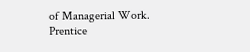of Managerial Work. Prentice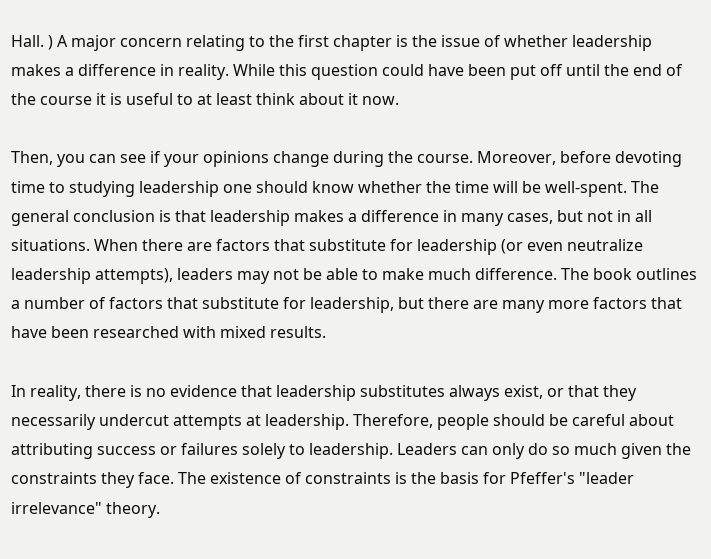Hall. ) A major concern relating to the first chapter is the issue of whether leadership makes a difference in reality. While this question could have been put off until the end of the course it is useful to at least think about it now.

Then, you can see if your opinions change during the course. Moreover, before devoting time to studying leadership one should know whether the time will be well-spent. The general conclusion is that leadership makes a difference in many cases, but not in all situations. When there are factors that substitute for leadership (or even neutralize leadership attempts), leaders may not be able to make much difference. The book outlines a number of factors that substitute for leadership, but there are many more factors that have been researched with mixed results.

In reality, there is no evidence that leadership substitutes always exist, or that they necessarily undercut attempts at leadership. Therefore, people should be careful about attributing success or failures solely to leadership. Leaders can only do so much given the constraints they face. The existence of constraints is the basis for Pfeffer's "leader irrelevance" theory.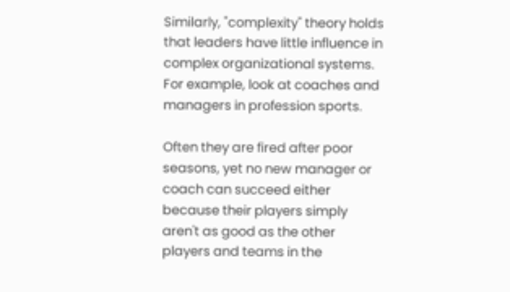Similarly, "complexity" theory holds that leaders have little influence in complex organizational systems. For example, look at coaches and managers in profession sports.

Often they are fired after poor seasons, yet no new manager or coach can succeed either because their players simply aren't as good as the other players and teams in the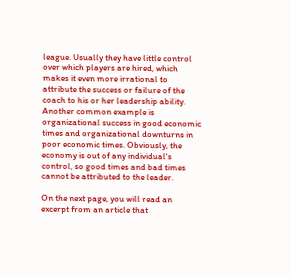league. Usually they have little control over which players are hired, which makes it even more irrational to attribute the success or failure of the coach to his or her leadership ability. Another common example is organizational success in good economic times and organizational downturns in poor economic times. Obviously, the economy is out of any individual's control, so good times and bad times cannot be attributed to the leader.

On the next page, you will read an excerpt from an article that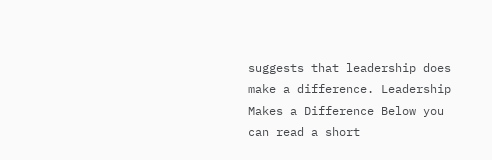suggests that leadership does make a difference. Leadership Makes a Difference Below you can read a short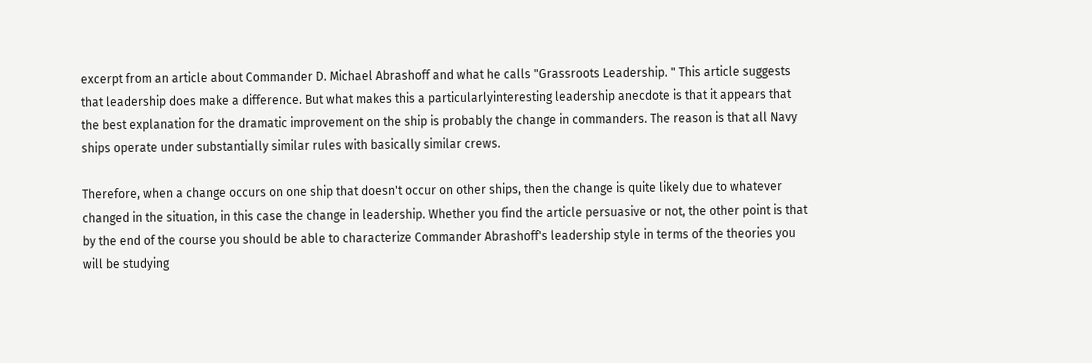excerpt from an article about Commander D. Michael Abrashoff and what he calls "Grassroots Leadership. " This article suggests that leadership does make a difference. But what makes this a particularlyinteresting leadership anecdote is that it appears that the best explanation for the dramatic improvement on the ship is probably the change in commanders. The reason is that all Navy ships operate under substantially similar rules with basically similar crews.

Therefore, when a change occurs on one ship that doesn't occur on other ships, then the change is quite likely due to whatever changed in the situation, in this case the change in leadership. Whether you find the article persuasive or not, the other point is that by the end of the course you should be able to characterize Commander Abrashoff's leadership style in terms of the theories you will be studying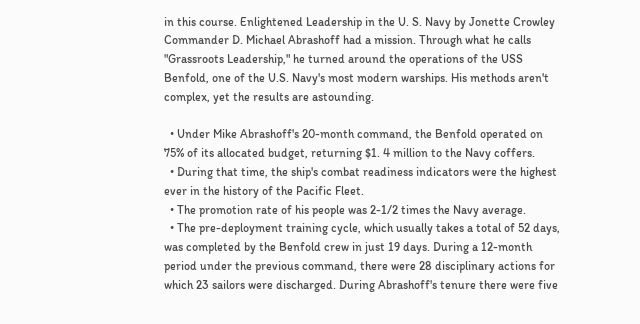in this course. Enlightened Leadership in the U. S. Navy by Jonette Crowley Commander D. Michael Abrashoff had a mission. Through what he calls "Grassroots Leadership," he turned around the operations of the USS Benfold, one of the U.S. Navy's most modern warships. His methods aren't complex, yet the results are astounding.

  • Under Mike Abrashoff's 20-month command, the Benfold operated on 75% of its allocated budget, returning $1. 4 million to the Navy coffers.
  • During that time, the ship's combat readiness indicators were the highest ever in the history of the Pacific Fleet.
  • The promotion rate of his people was 2-1/2 times the Navy average.
  • The pre-deployment training cycle, which usually takes a total of 52 days, was completed by the Benfold crew in just 19 days. During a 12-month period under the previous command, there were 28 disciplinary actions for which 23 sailors were discharged. During Abrashoff's tenure there were five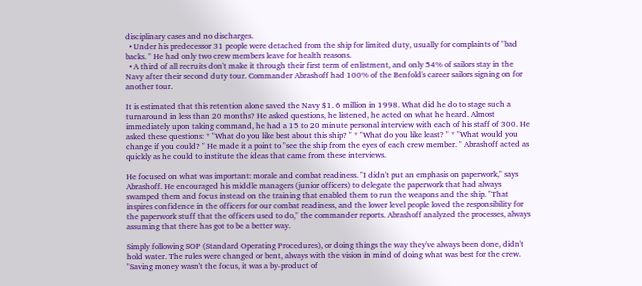disciplinary cases and no discharges.
  • Under his predecessor 31 people were detached from the ship for limited duty, usually for complaints of "bad backs. " He had only two crew members leave for health reasons.
  • A third of all recruits don't make it through their first term of enlistment, and only 54% of sailors stay in the Navy after their second duty tour. Commander Abrashoff had 100% of the Benfold's career sailors signing on for another tour.

It is estimated that this retention alone saved the Navy $1. 6 million in 1998. What did he do to stage such a turnaround in less than 20 months? He asked questions, he listened, he acted on what he heard. Almost immediately upon taking command, he had a 15 to 20 minute personal interview with each of his staff of 300. He asked these questions: * "What do you like best about this ship? " * "What do you like least? " * "What would you change if you could? " He made it a point to "see the ship from the eyes of each crew member. " Abrashoff acted as quickly as he could to institute the ideas that came from these interviews.

He focused on what was important: morale and combat readiness. "I didn't put an emphasis on paperwork," says Abrashoff. He encouraged his middle managers (junior officers) to delegate the paperwork that had always swamped them and focus instead on the training that enabled them to run the weapons and the ship. "That inspires confidence in the officers for our combat readiness, and the lower level people loved the responsibility for the paperwork stuff that the officers used to do," the commander reports. Abrashoff analyzed the processes, always assuming that there has got to be a better way.

Simply following SOP (Standard Operating Procedures), or doing things the way they've always been done, didn't hold water. The rules were changed or bent, always with the vision in mind of doing what was best for the crew. "Saving money wasn't the focus, it was a by-product of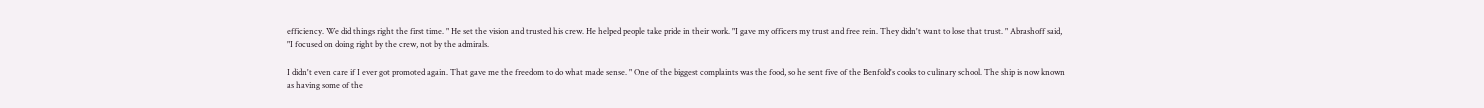efficiency. We did things right the first time. " He set the vision and trusted his crew. He helped people take pride in their work. "I gave my officers my trust and free rein. They didn't want to lose that trust. " Abrashoff said, "I focused on doing right by the crew, not by the admirals.

I didn't even care if I ever got promoted again. That gave me the freedom to do what made sense. " One of the biggest complaints was the food, so he sent five of the Benfold's cooks to culinary school. The ship is now known as having some of the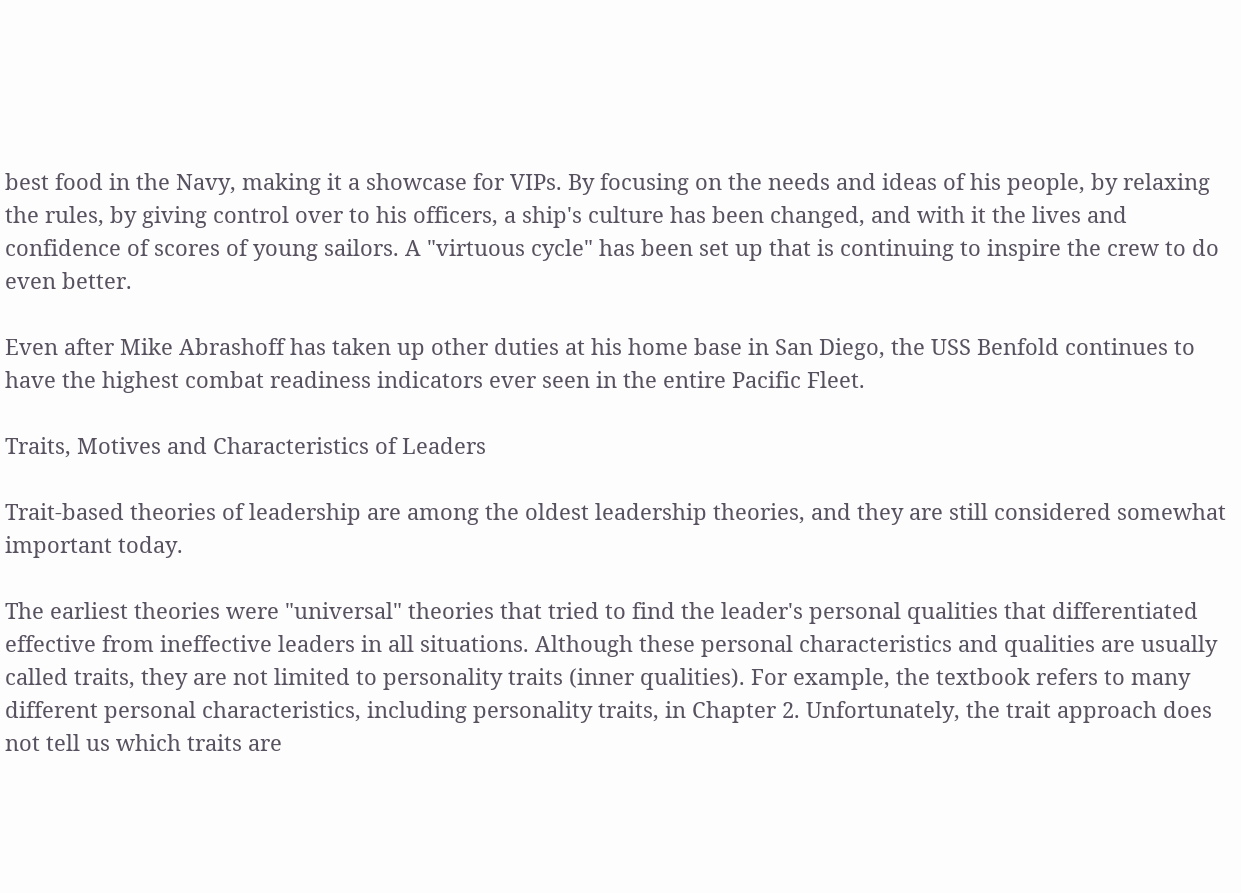best food in the Navy, making it a showcase for VIPs. By focusing on the needs and ideas of his people, by relaxing the rules, by giving control over to his officers, a ship's culture has been changed, and with it the lives and confidence of scores of young sailors. A "virtuous cycle" has been set up that is continuing to inspire the crew to do even better.

Even after Mike Abrashoff has taken up other duties at his home base in San Diego, the USS Benfold continues to have the highest combat readiness indicators ever seen in the entire Pacific Fleet.

Traits, Motives and Characteristics of Leaders

Trait-based theories of leadership are among the oldest leadership theories, and they are still considered somewhat important today.

The earliest theories were "universal" theories that tried to find the leader's personal qualities that differentiated effective from ineffective leaders in all situations. Although these personal characteristics and qualities are usually called traits, they are not limited to personality traits (inner qualities). For example, the textbook refers to many different personal characteristics, including personality traits, in Chapter 2. Unfortunately, the trait approach does not tell us which traits are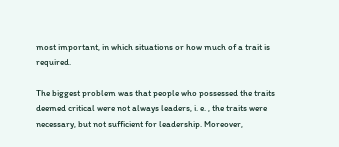most important, in which situations or how much of a trait is required.

The biggest problem was that people who possessed the traits deemed critical were not always leaders, i. e. , the traits were necessary, but not sufficient for leadership. Moreover,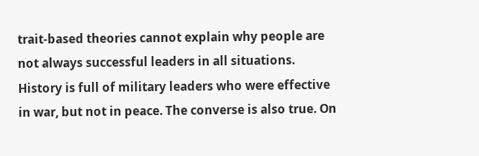trait-based theories cannot explain why people are not always successful leaders in all situations. History is full of military leaders who were effective in war, but not in peace. The converse is also true. On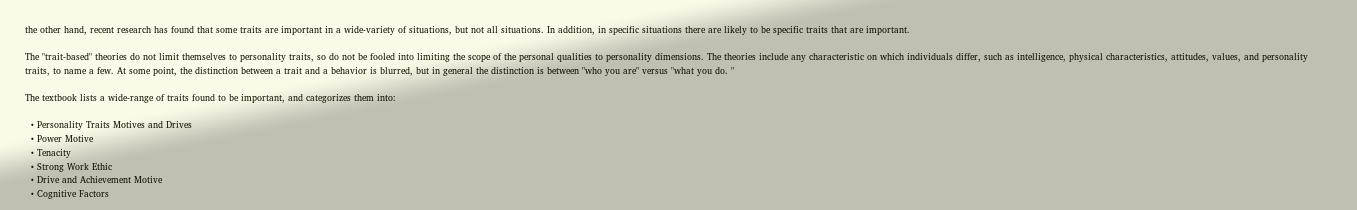the other hand, recent research has found that some traits are important in a wide-variety of situations, but not all situations. In addition, in specific situations there are likely to be specific traits that are important.

The "trait-based" theories do not limit themselves to personality traits, so do not be fooled into limiting the scope of the personal qualities to personality dimensions. The theories include any characteristic on which individuals differ, such as intelligence, physical characteristics, attitudes, values, and personality traits, to name a few. At some point, the distinction between a trait and a behavior is blurred, but in general the distinction is between "who you are" versus "what you do. "

The textbook lists a wide-range of traits found to be important, and categorizes them into:

  • Personality Traits Motives and Drives
  • Power Motive
  • Tenacity
  • Strong Work Ethic
  • Drive and Achievement Motive
  • Cognitive Factors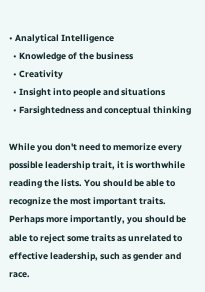• Analytical Intelligence
  • Knowledge of the business
  • Creativity
  • Insight into people and situations
  • Farsightedness and conceptual thinking

While you don't need to memorize every possible leadership trait, it is worthwhile reading the lists. You should be able to recognize the most important traits. Perhaps more importantly, you should be able to reject some traits as unrelated to effective leadership, such as gender and race.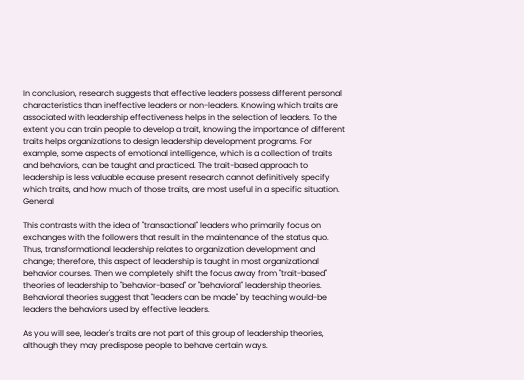In conclusion, research suggests that effective leaders possess different personal characteristics than ineffective leaders or non-leaders. Knowing which traits are associated with leadership effectiveness helps in the selection of leaders. To the extent you can train people to develop a trait, knowing the importance of different traits helps organizations to design leadership development programs. For example, some aspects of emotional intelligence, which is a collection of traits and behaviors, can be taught and practiced. The trait-based approach to leadership is less valuable ecause present research cannot definitively specify which traits, and how much of those traits, are most useful in a specific situation. General

This contrasts with the idea of "transactional" leaders who primarily focus on exchanges with the followers that result in the maintenance of the status quo. Thus, transformational leadership relates to organization development and change; therefore, this aspect of leadership is taught in most organizational behavior courses. Then we completely shift the focus away from "trait-based" theories of leadership to "behavior-based" or "behavioral" leadership theories. Behavioral theories suggest that "leaders can be made" by teaching would-be leaders the behaviors used by effective leaders.

As you will see, leader's traits are not part of this group of leadership theories, although they may predispose people to behave certain ways.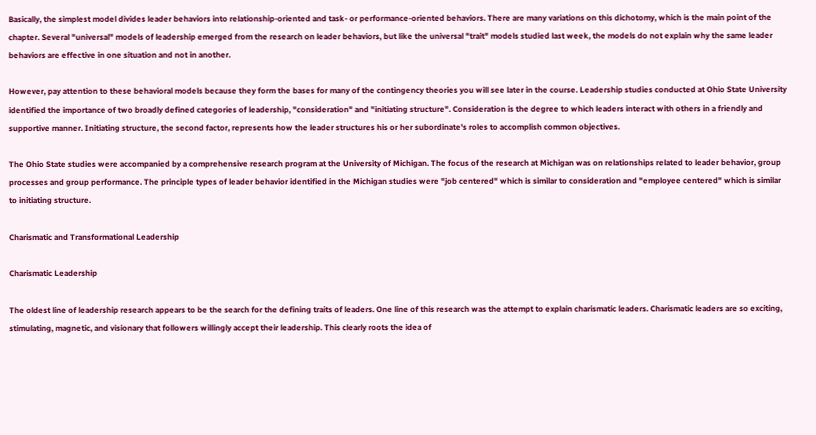Basically, the simplest model divides leader behaviors into relationship-oriented and task- or performance-oriented behaviors. There are many variations on this dichotomy, which is the main point of the chapter. Several "universal" models of leadership emerged from the research on leader behaviors, but like the universal "trait" models studied last week, the models do not explain why the same leader behaviors are effective in one situation and not in another.

However, pay attention to these behavioral models because they form the bases for many of the contingency theories you will see later in the course. Leadership studies conducted at Ohio State University identified the importance of two broadly defined categories of leadership, "consideration" and "initiating structure". Consideration is the degree to which leaders interact with others in a friendly and supportive manner. Initiating structure, the second factor, represents how the leader structures his or her subordinate's roles to accomplish common objectives.

The Ohio State studies were accompanied by a comprehensive research program at the University of Michigan. The focus of the research at Michigan was on relationships related to leader behavior, group processes and group performance. The principle types of leader behavior identified in the Michigan studies were "job centered" which is similar to consideration and "employee centered" which is similar to initiating structure.

Charismatic and Transformational Leadership

Charismatic Leadership

The oldest line of leadership research appears to be the search for the defining traits of leaders. One line of this research was the attempt to explain charismatic leaders. Charismatic leaders are so exciting, stimulating, magnetic, and visionary that followers willingly accept their leadership. This clearly roots the idea of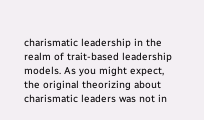charismatic leadership in the realm of trait-based leadership models. As you might expect, the original theorizing about charismatic leaders was not in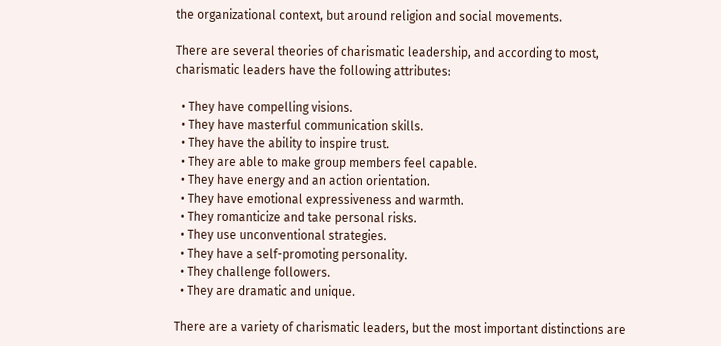the organizational context, but around religion and social movements.

There are several theories of charismatic leadership, and according to most, charismatic leaders have the following attributes:

  • They have compelling visions.
  • They have masterful communication skills.
  • They have the ability to inspire trust.
  • They are able to make group members feel capable.
  • They have energy and an action orientation.
  • They have emotional expressiveness and warmth.
  • They romanticize and take personal risks.
  • They use unconventional strategies.
  • They have a self-promoting personality.
  • They challenge followers.
  • They are dramatic and unique.

There are a variety of charismatic leaders, but the most important distinctions are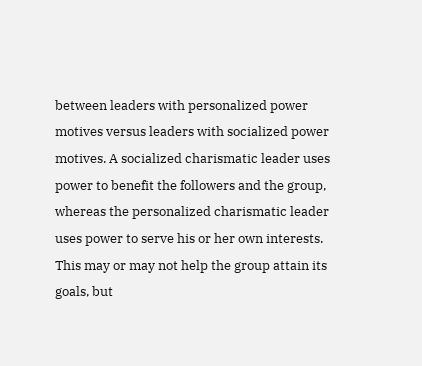between leaders with personalized power motives versus leaders with socialized power motives. A socialized charismatic leader uses power to benefit the followers and the group, whereas the personalized charismatic leader uses power to serve his or her own interests. This may or may not help the group attain its goals, but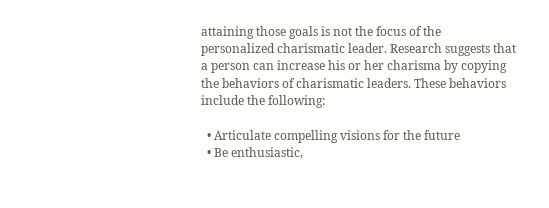attaining those goals is not the focus of the personalized charismatic leader. Research suggests that a person can increase his or her charisma by copying the behaviors of charismatic leaders. These behaviors include the following:

  • Articulate compelling visions for the future
  • Be enthusiastic,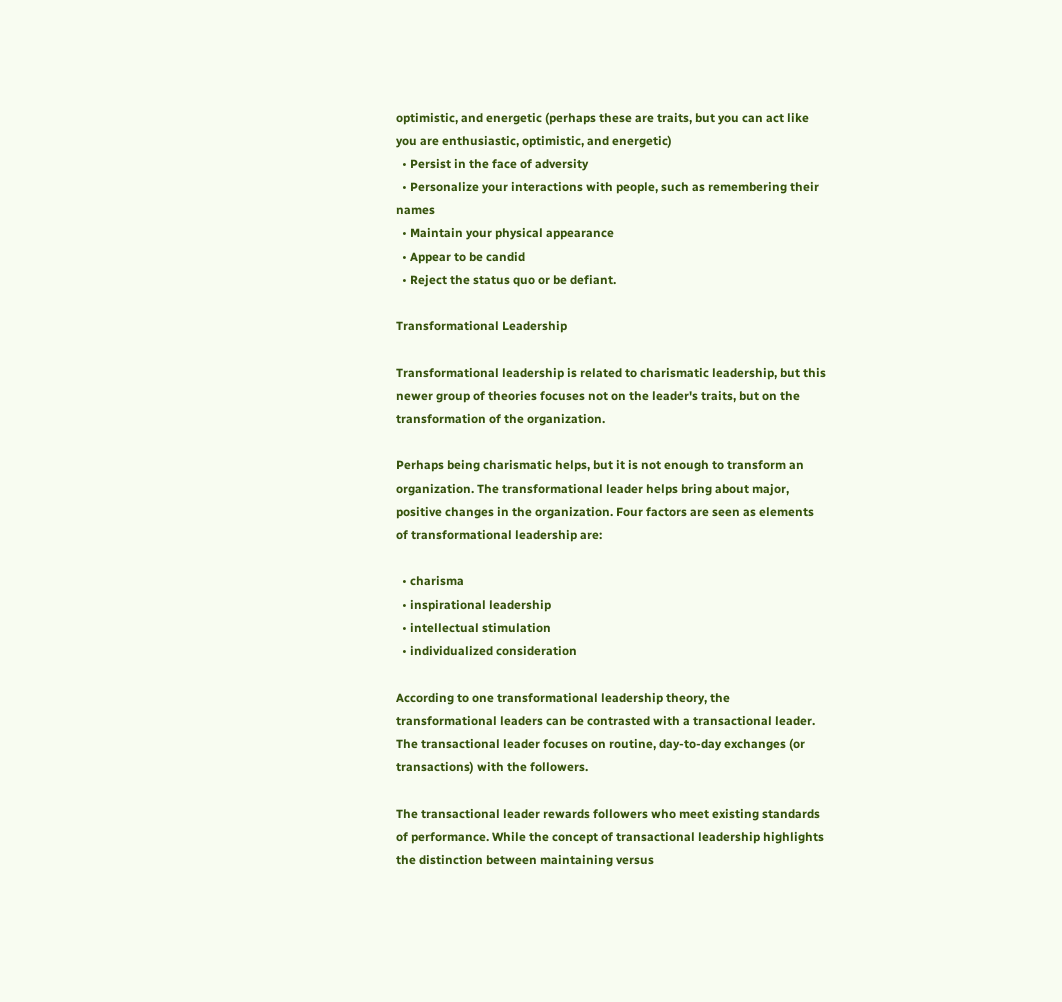optimistic, and energetic (perhaps these are traits, but you can act like you are enthusiastic, optimistic, and energetic)
  • Persist in the face of adversity
  • Personalize your interactions with people, such as remembering their names
  • Maintain your physical appearance
  • Appear to be candid
  • Reject the status quo or be defiant.

Transformational Leadership

Transformational leadership is related to charismatic leadership, but this newer group of theories focuses not on the leader's traits, but on the transformation of the organization.

Perhaps being charismatic helps, but it is not enough to transform an organization. The transformational leader helps bring about major, positive changes in the organization. Four factors are seen as elements of transformational leadership are:

  • charisma
  • inspirational leadership
  • intellectual stimulation
  • individualized consideration

According to one transformational leadership theory, the transformational leaders can be contrasted with a transactional leader. The transactional leader focuses on routine, day-to-day exchanges (or transactions) with the followers.

The transactional leader rewards followers who meet existing standards of performance. While the concept of transactional leadership highlights the distinction between maintaining versus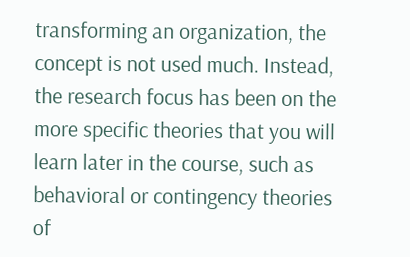transforming an organization, the concept is not used much. Instead, the research focus has been on the more specific theories that you will learn later in the course, such as behavioral or contingency theories of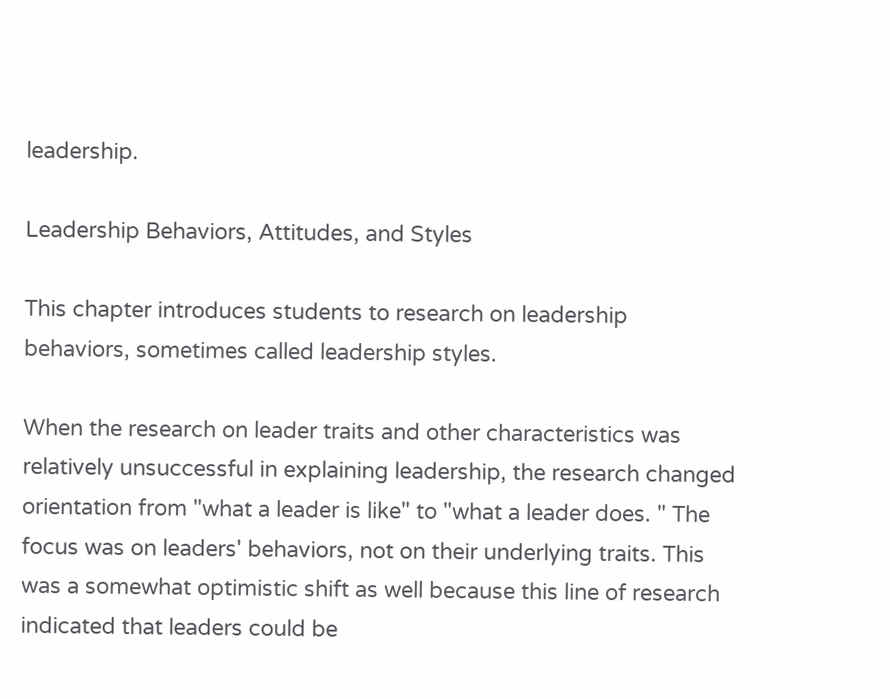leadership.

Leadership Behaviors, Attitudes, and Styles

This chapter introduces students to research on leadership behaviors, sometimes called leadership styles.

When the research on leader traits and other characteristics was relatively unsuccessful in explaining leadership, the research changed orientation from "what a leader is like" to "what a leader does. " The focus was on leaders' behaviors, not on their underlying traits. This was a somewhat optimistic shift as well because this line of research indicated that leaders could be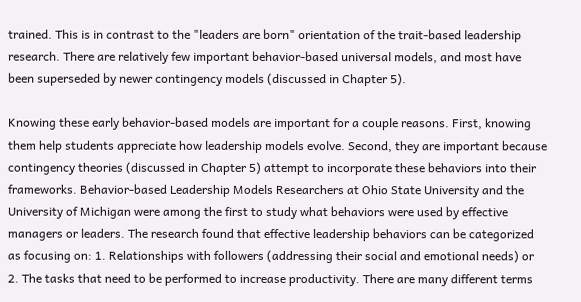trained. This is in contrast to the "leaders are born" orientation of the trait-based leadership research. There are relatively few important behavior-based universal models, and most have been superseded by newer contingency models (discussed in Chapter 5).

Knowing these early behavior-based models are important for a couple reasons. First, knowing them help students appreciate how leadership models evolve. Second, they are important because contingency theories (discussed in Chapter 5) attempt to incorporate these behaviors into their frameworks. Behavior-based Leadership Models Researchers at Ohio State University and the University of Michigan were among the first to study what behaviors were used by effective managers or leaders. The research found that effective leadership behaviors can be categorized as focusing on: 1. Relationships with followers (addressing their social and emotional needs) or 2. The tasks that need to be performed to increase productivity. There are many different terms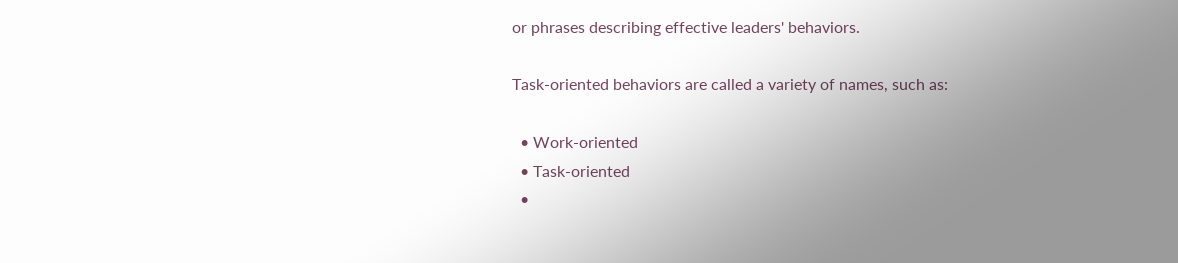or phrases describing effective leaders' behaviors.

Task-oriented behaviors are called a variety of names, such as:

  • Work-oriented
  • Task-oriented
  •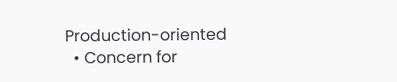Production-oriented
  • Concern for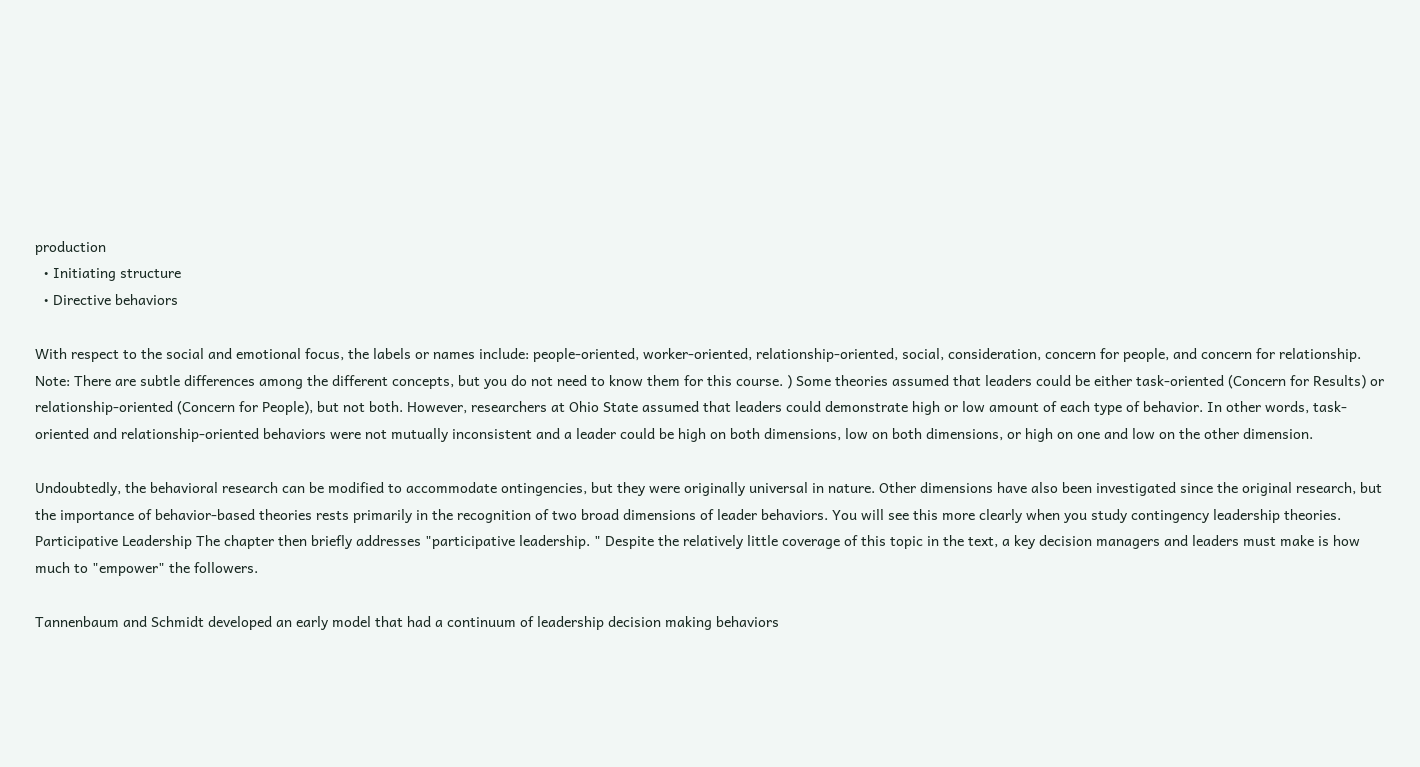production
  • Initiating structure
  • Directive behaviors

With respect to the social and emotional focus, the labels or names include: people-oriented, worker-oriented, relationship-oriented, social, consideration, concern for people, and concern for relationship. Note: There are subtle differences among the different concepts, but you do not need to know them for this course. ) Some theories assumed that leaders could be either task-oriented (Concern for Results) or relationship-oriented (Concern for People), but not both. However, researchers at Ohio State assumed that leaders could demonstrate high or low amount of each type of behavior. In other words, task-oriented and relationship-oriented behaviors were not mutually inconsistent and a leader could be high on both dimensions, low on both dimensions, or high on one and low on the other dimension.

Undoubtedly, the behavioral research can be modified to accommodate ontingencies, but they were originally universal in nature. Other dimensions have also been investigated since the original research, but the importance of behavior-based theories rests primarily in the recognition of two broad dimensions of leader behaviors. You will see this more clearly when you study contingency leadership theories. Participative Leadership The chapter then briefly addresses "participative leadership. " Despite the relatively little coverage of this topic in the text, a key decision managers and leaders must make is how much to "empower" the followers.

Tannenbaum and Schmidt developed an early model that had a continuum of leadership decision making behaviors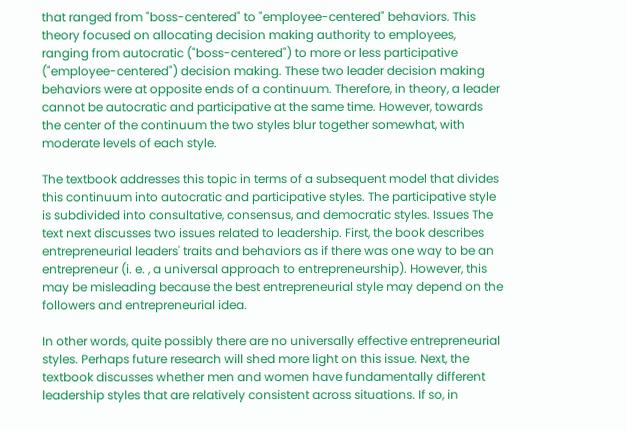that ranged from "boss-centered" to "employee-centered" behaviors. This theory focused on allocating decision making authority to employees, ranging from autocratic ("boss-centered") to more or less participative ("employee-centered") decision making. These two leader decision making behaviors were at opposite ends of a continuum. Therefore, in theory, a leader cannot be autocratic and participative at the same time. However, towards the center of the continuum the two styles blur together somewhat, with moderate levels of each style.

The textbook addresses this topic in terms of a subsequent model that divides this continuum into autocratic and participative styles. The participative style is subdivided into consultative, consensus, and democratic styles. Issues The text next discusses two issues related to leadership. First, the book describes entrepreneurial leaders' traits and behaviors as if there was one way to be an entrepreneur (i. e. , a universal approach to entrepreneurship). However, this may be misleading because the best entrepreneurial style may depend on the followers and entrepreneurial idea.

In other words, quite possibly there are no universally effective entrepreneurial styles. Perhaps future research will shed more light on this issue. Next, the textbook discusses whether men and women have fundamentally different leadership styles that are relatively consistent across situations. If so, in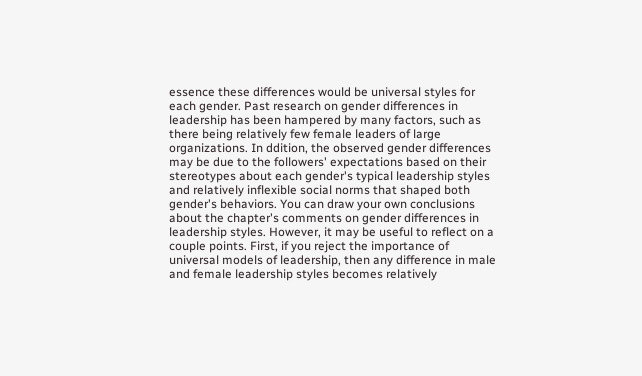essence these differences would be universal styles for each gender. Past research on gender differences in leadership has been hampered by many factors, such as there being relatively few female leaders of large organizations. In ddition, the observed gender differences may be due to the followers' expectations based on their stereotypes about each gender's typical leadership styles and relatively inflexible social norms that shaped both gender's behaviors. You can draw your own conclusions about the chapter's comments on gender differences in leadership styles. However, it may be useful to reflect on a couple points. First, if you reject the importance of universal models of leadership, then any difference in male and female leadership styles becomes relatively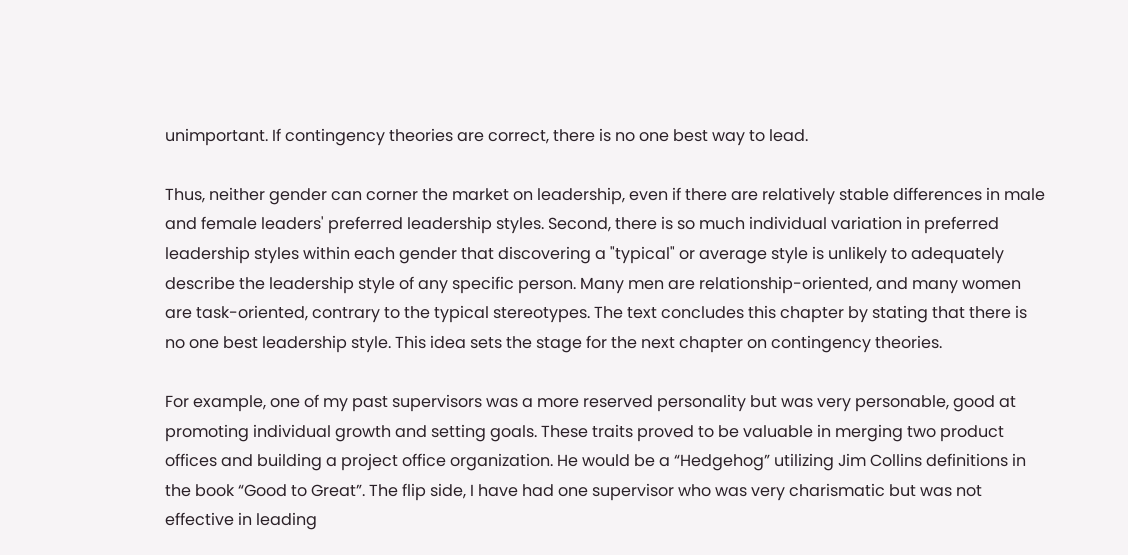unimportant. If contingency theories are correct, there is no one best way to lead.

Thus, neither gender can corner the market on leadership, even if there are relatively stable differences in male and female leaders' preferred leadership styles. Second, there is so much individual variation in preferred leadership styles within each gender that discovering a "typical" or average style is unlikely to adequately describe the leadership style of any specific person. Many men are relationship-oriented, and many women are task-oriented, contrary to the typical stereotypes. The text concludes this chapter by stating that there is no one best leadership style. This idea sets the stage for the next chapter on contingency theories.

For example, one of my past supervisors was a more reserved personality but was very personable, good at promoting individual growth and setting goals. These traits proved to be valuable in merging two product offices and building a project office organization. He would be a “Hedgehog” utilizing Jim Collins definitions in the book “Good to Great”. The flip side, I have had one supervisor who was very charismatic but was not effective in leading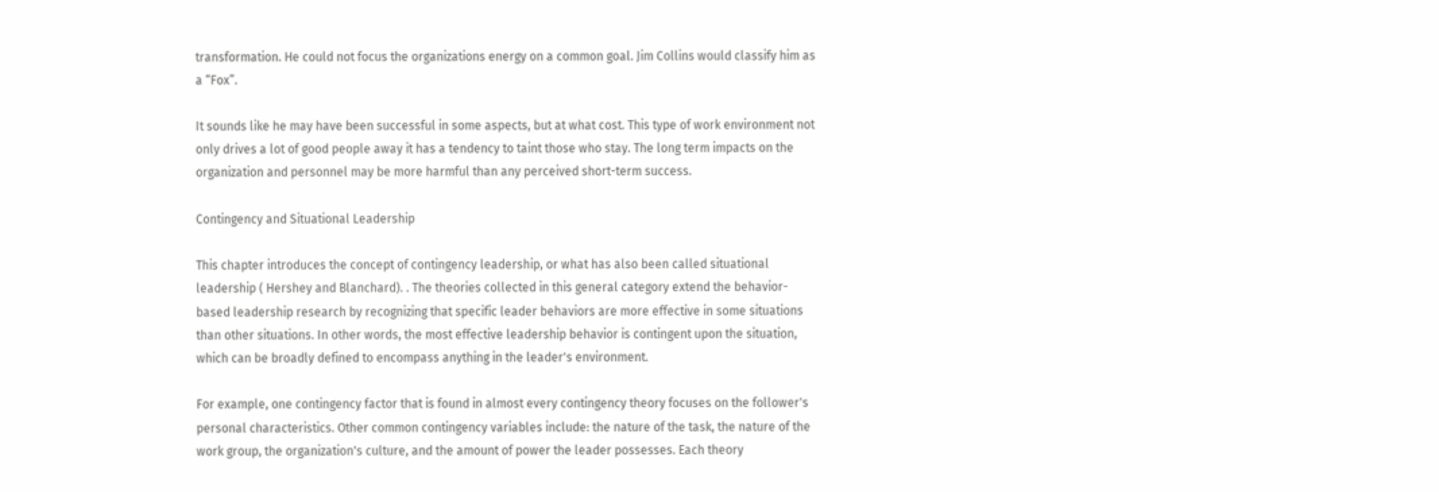transformation. He could not focus the organizations energy on a common goal. Jim Collins would classify him as a “Fox”.

It sounds like he may have been successful in some aspects, but at what cost. This type of work environment not only drives a lot of good people away it has a tendency to taint those who stay. The long term impacts on the organization and personnel may be more harmful than any perceived short-term success.

Contingency and Situational Leadership

This chapter introduces the concept of contingency leadership, or what has also been called situational leadership ( Hershey and Blanchard). . The theories collected in this general category extend the behavior-based leadership research by recognizing that specific leader behaviors are more effective in some situations than other situations. In other words, the most effective leadership behavior is contingent upon the situation, which can be broadly defined to encompass anything in the leader's environment.

For example, one contingency factor that is found in almost every contingency theory focuses on the follower's personal characteristics. Other common contingency variables include: the nature of the task, the nature of the work group, the organization's culture, and the amount of power the leader possesses. Each theory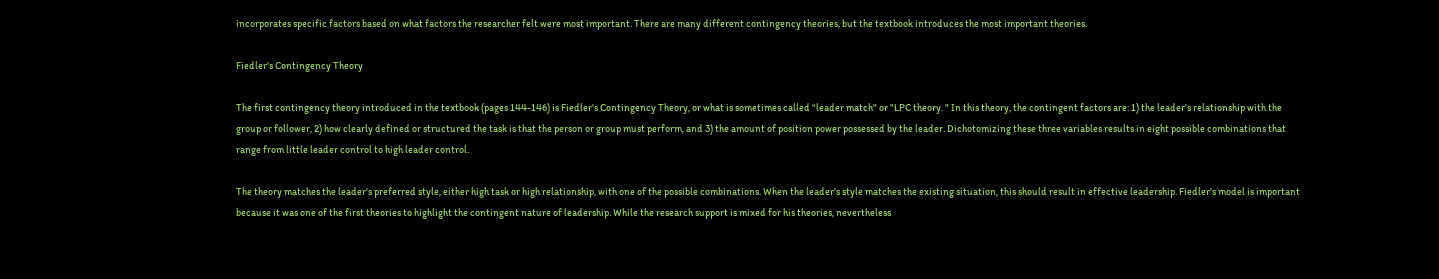incorporates specific factors based on what factors the researcher felt were most important. There are many different contingency theories, but the textbook introduces the most important theories.

Fiedler's Contingency Theory

The first contingency theory introduced in the textbook (pages 144-146) is Fiedler's Contingency Theory, or what is sometimes called "leader match" or "LPC theory. " In this theory, the contingent factors are: 1) the leader's relationship with the group or follower, 2) how clearly defined or structured the task is that the person or group must perform, and 3) the amount of position power possessed by the leader. Dichotomizing these three variables results in eight possible combinations that range from little leader control to high leader control.

The theory matches the leader's preferred style, either high task or high relationship, with one of the possible combinations. When the leader's style matches the existing situation, this should result in effective leadership. Fiedler's model is important because it was one of the first theories to highlight the contingent nature of leadership. While the research support is mixed for his theories, nevertheless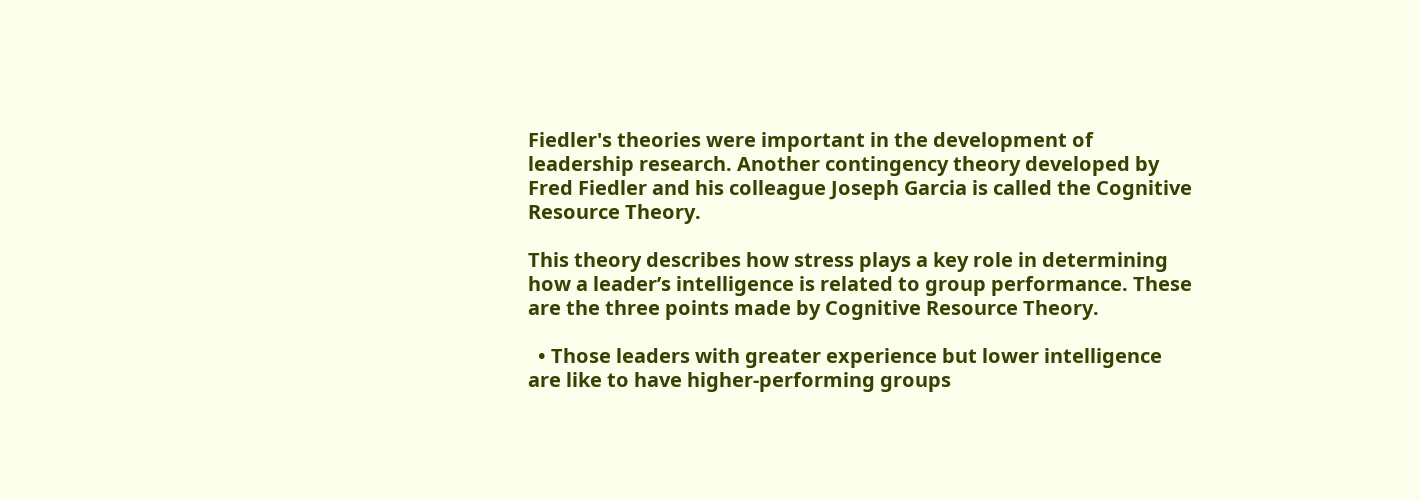Fiedler's theories were important in the development of leadership research. Another contingency theory developed by Fred Fiedler and his colleague Joseph Garcia is called the Cognitive Resource Theory.

This theory describes how stress plays a key role in determining how a leader’s intelligence is related to group performance. These are the three points made by Cognitive Resource Theory.

  • Those leaders with greater experience but lower intelligence are like to have higher-performing groups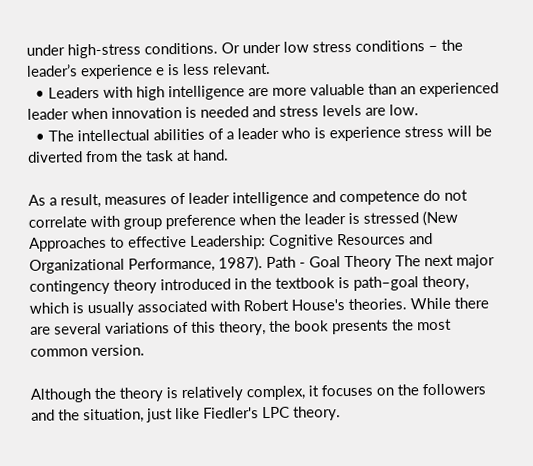under high-stress conditions. Or under low stress conditions – the leader’s experience e is less relevant.
  • Leaders with high intelligence are more valuable than an experienced leader when innovation is needed and stress levels are low.
  • The intellectual abilities of a leader who is experience stress will be diverted from the task at hand.

As a result, measures of leader intelligence and competence do not correlate with group preference when the leader is stressed (New Approaches to effective Leadership: Cognitive Resources and Organizational Performance, 1987). Path - Goal Theory The next major contingency theory introduced in the textbook is path–goal theory, which is usually associated with Robert House's theories. While there are several variations of this theory, the book presents the most common version.

Although the theory is relatively complex, it focuses on the followers and the situation, just like Fiedler's LPC theory.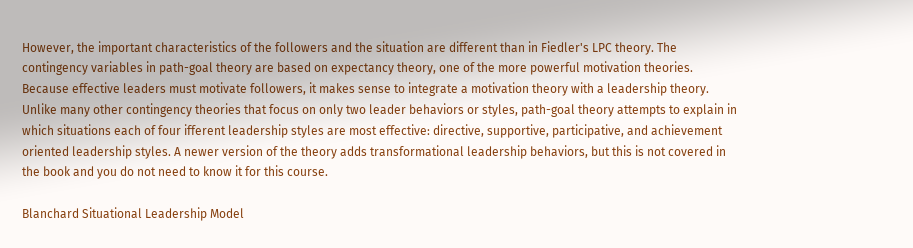However, the important characteristics of the followers and the situation are different than in Fiedler's LPC theory. The contingency variables in path-goal theory are based on expectancy theory, one of the more powerful motivation theories. Because effective leaders must motivate followers, it makes sense to integrate a motivation theory with a leadership theory. Unlike many other contingency theories that focus on only two leader behaviors or styles, path-goal theory attempts to explain in which situations each of four ifferent leadership styles are most effective: directive, supportive, participative, and achievement oriented leadership styles. A newer version of the theory adds transformational leadership behaviors, but this is not covered in the book and you do not need to know it for this course.

Blanchard Situational Leadership Model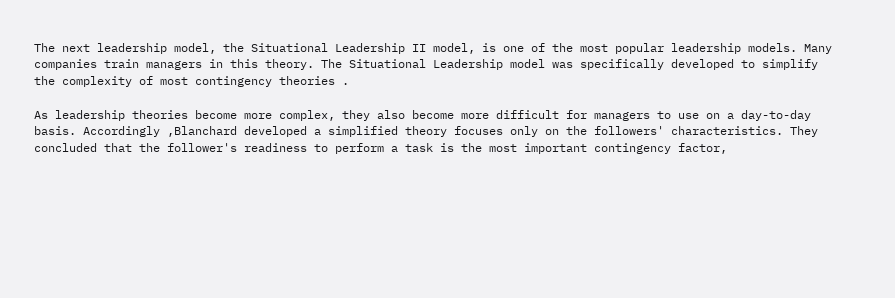The next leadership model, the Situational Leadership II model, is one of the most popular leadership models. Many companies train managers in this theory. The Situational Leadership model was specifically developed to simplify the complexity of most contingency theories .

As leadership theories become more complex, they also become more difficult for managers to use on a day-to-day basis. Accordingly ,Blanchard developed a simplified theory focuses only on the followers' characteristics. They concluded that the follower's readiness to perform a task is the most important contingency factor,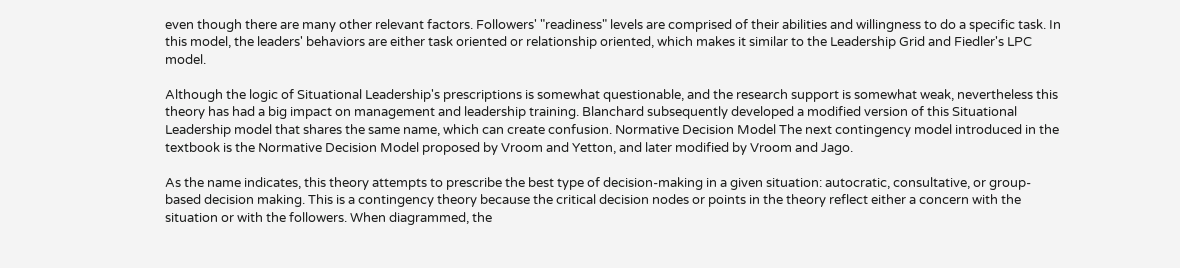even though there are many other relevant factors. Followers' "readiness" levels are comprised of their abilities and willingness to do a specific task. In this model, the leaders' behaviors are either task oriented or relationship oriented, which makes it similar to the Leadership Grid and Fiedler's LPC model.

Although the logic of Situational Leadership's prescriptions is somewhat questionable, and the research support is somewhat weak, nevertheless this theory has had a big impact on management and leadership training. Blanchard subsequently developed a modified version of this Situational Leadership model that shares the same name, which can create confusion. Normative Decision Model The next contingency model introduced in the textbook is the Normative Decision Model proposed by Vroom and Yetton, and later modified by Vroom and Jago.

As the name indicates, this theory attempts to prescribe the best type of decision-making in a given situation: autocratic, consultative, or group-based decision making. This is a contingency theory because the critical decision nodes or points in the theory reflect either a concern with the situation or with the followers. When diagrammed, the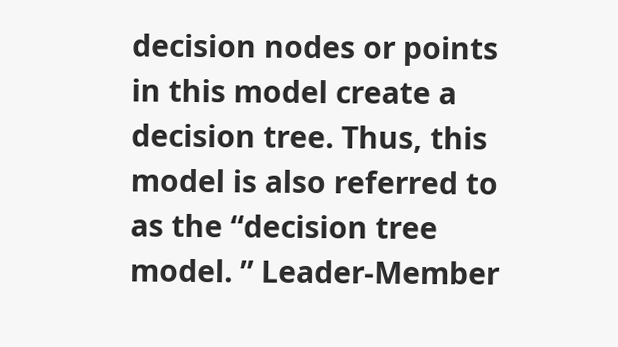decision nodes or points in this model create a decision tree. Thus, this model is also referred to as the “decision tree model. ” Leader-Member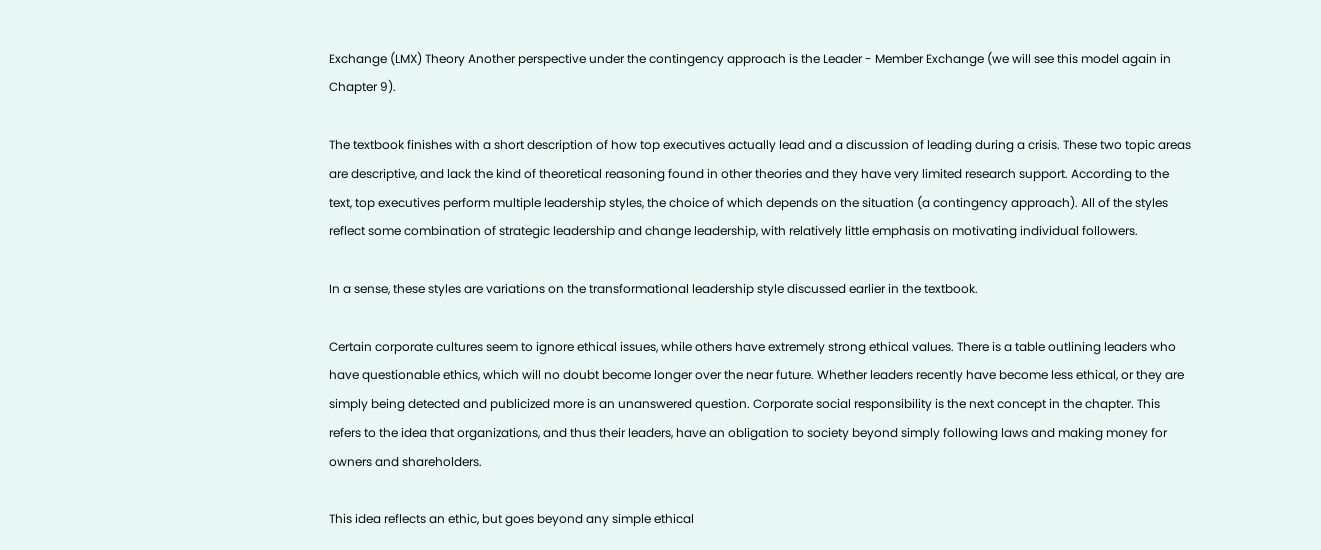Exchange (LMX) Theory Another perspective under the contingency approach is the Leader - Member Exchange (we will see this model again in Chapter 9).

The textbook finishes with a short description of how top executives actually lead and a discussion of leading during a crisis. These two topic areas are descriptive, and lack the kind of theoretical reasoning found in other theories and they have very limited research support. According to the text, top executives perform multiple leadership styles, the choice of which depends on the situation (a contingency approach). All of the styles reflect some combination of strategic leadership and change leadership, with relatively little emphasis on motivating individual followers.

In a sense, these styles are variations on the transformational leadership style discussed earlier in the textbook.

Certain corporate cultures seem to ignore ethical issues, while others have extremely strong ethical values. There is a table outlining leaders who have questionable ethics, which will no doubt become longer over the near future. Whether leaders recently have become less ethical, or they are simply being detected and publicized more is an unanswered question. Corporate social responsibility is the next concept in the chapter. This refers to the idea that organizations, and thus their leaders, have an obligation to society beyond simply following laws and making money for owners and shareholders.

This idea reflects an ethic, but goes beyond any simple ethical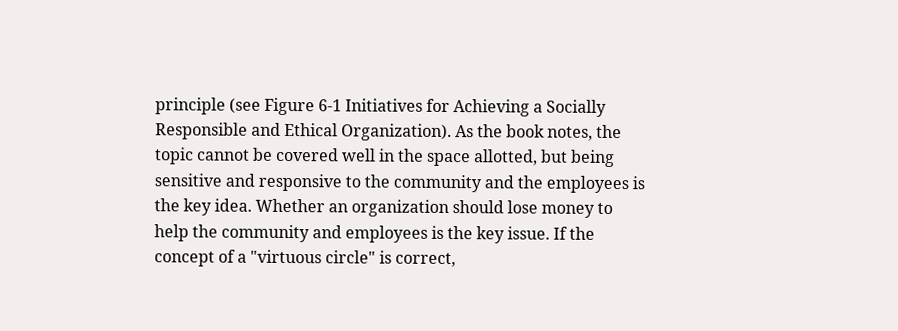principle (see Figure 6-1 Initiatives for Achieving a Socially Responsible and Ethical Organization). As the book notes, the topic cannot be covered well in the space allotted, but being sensitive and responsive to the community and the employees is the key idea. Whether an organization should lose money to help the community and employees is the key issue. If the concept of a "virtuous circle" is correct,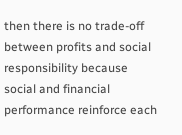then there is no trade-off between profits and social responsibility because social and financial performance reinforce each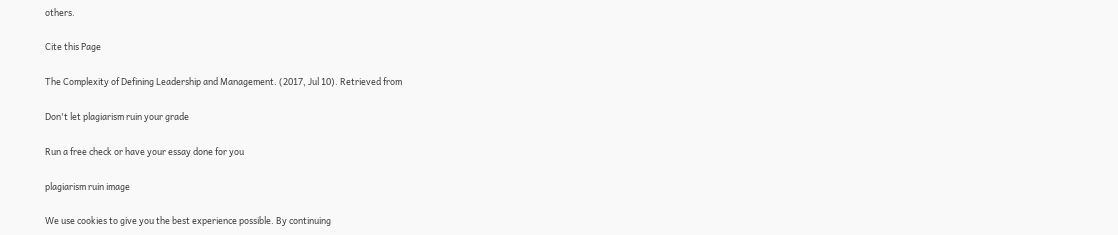others.

Cite this Page

The Complexity of Defining Leadership and Management. (2017, Jul 10). Retrieved from

Don't let plagiarism ruin your grade

Run a free check or have your essay done for you

plagiarism ruin image

We use cookies to give you the best experience possible. By continuing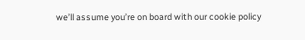we’ll assume you’re on board with our cookie policy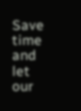Save time and let our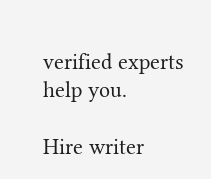verified experts help you.

Hire writer